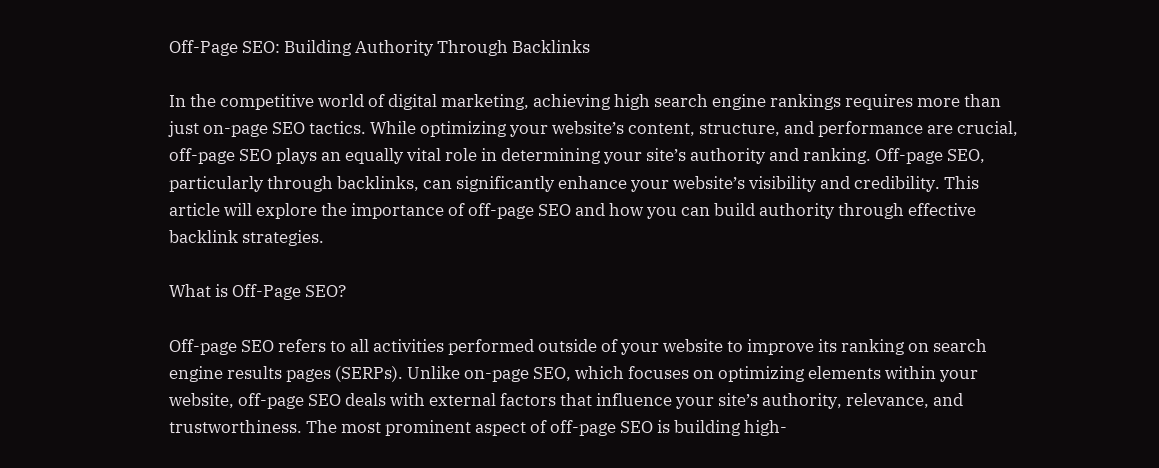Off-Page SEO: Building Authority Through Backlinks

In the competitive world of digital marketing, achieving high search engine rankings requires more than just on-page SEO tactics. While optimizing your website’s content, structure, and performance are crucial, off-page SEO plays an equally vital role in determining your site’s authority and ranking. Off-page SEO, particularly through backlinks, can significantly enhance your website’s visibility and credibility. This article will explore the importance of off-page SEO and how you can build authority through effective backlink strategies.

What is Off-Page SEO?

Off-page SEO refers to all activities performed outside of your website to improve its ranking on search engine results pages (SERPs). Unlike on-page SEO, which focuses on optimizing elements within your website, off-page SEO deals with external factors that influence your site’s authority, relevance, and trustworthiness. The most prominent aspect of off-page SEO is building high-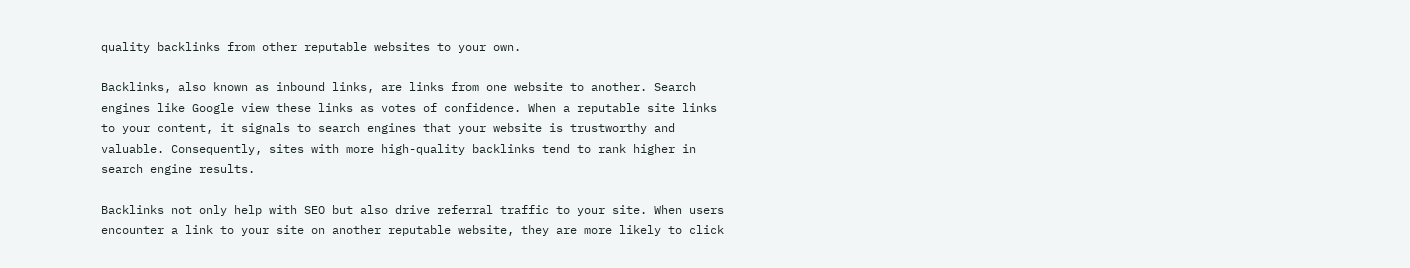quality backlinks from other reputable websites to your own.

Backlinks, also known as inbound links, are links from one website to another. Search engines like Google view these links as votes of confidence. When a reputable site links to your content, it signals to search engines that your website is trustworthy and valuable. Consequently, sites with more high-quality backlinks tend to rank higher in search engine results.

Backlinks not only help with SEO but also drive referral traffic to your site. When users encounter a link to your site on another reputable website, they are more likely to click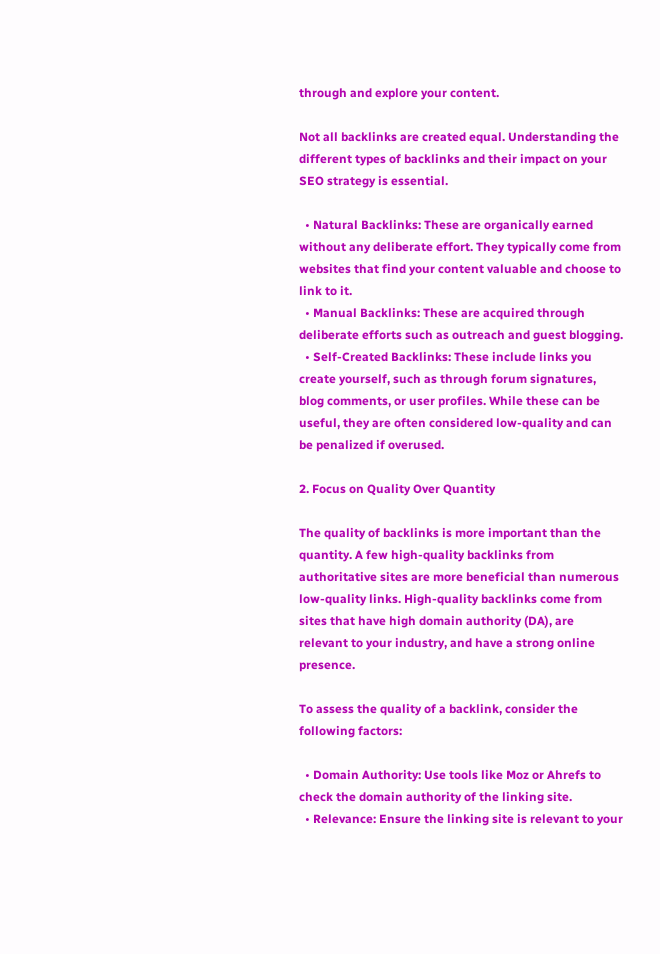through and explore your content.

Not all backlinks are created equal. Understanding the different types of backlinks and their impact on your SEO strategy is essential.

  • Natural Backlinks: These are organically earned without any deliberate effort. They typically come from websites that find your content valuable and choose to link to it.
  • Manual Backlinks: These are acquired through deliberate efforts such as outreach and guest blogging.
  • Self-Created Backlinks: These include links you create yourself, such as through forum signatures, blog comments, or user profiles. While these can be useful, they are often considered low-quality and can be penalized if overused.

2. Focus on Quality Over Quantity

The quality of backlinks is more important than the quantity. A few high-quality backlinks from authoritative sites are more beneficial than numerous low-quality links. High-quality backlinks come from sites that have high domain authority (DA), are relevant to your industry, and have a strong online presence.

To assess the quality of a backlink, consider the following factors:

  • Domain Authority: Use tools like Moz or Ahrefs to check the domain authority of the linking site.
  • Relevance: Ensure the linking site is relevant to your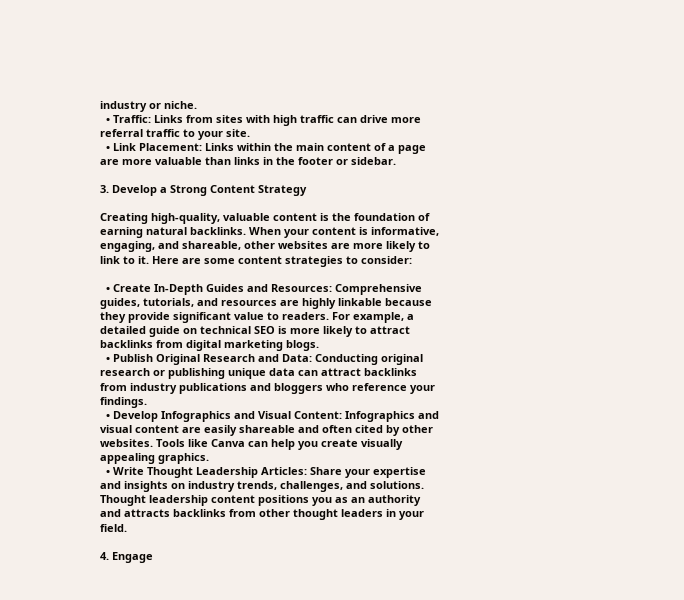industry or niche.
  • Traffic: Links from sites with high traffic can drive more referral traffic to your site.
  • Link Placement: Links within the main content of a page are more valuable than links in the footer or sidebar.

3. Develop a Strong Content Strategy

Creating high-quality, valuable content is the foundation of earning natural backlinks. When your content is informative, engaging, and shareable, other websites are more likely to link to it. Here are some content strategies to consider:

  • Create In-Depth Guides and Resources: Comprehensive guides, tutorials, and resources are highly linkable because they provide significant value to readers. For example, a detailed guide on technical SEO is more likely to attract backlinks from digital marketing blogs.
  • Publish Original Research and Data: Conducting original research or publishing unique data can attract backlinks from industry publications and bloggers who reference your findings.
  • Develop Infographics and Visual Content: Infographics and visual content are easily shareable and often cited by other websites. Tools like Canva can help you create visually appealing graphics.
  • Write Thought Leadership Articles: Share your expertise and insights on industry trends, challenges, and solutions. Thought leadership content positions you as an authority and attracts backlinks from other thought leaders in your field.

4. Engage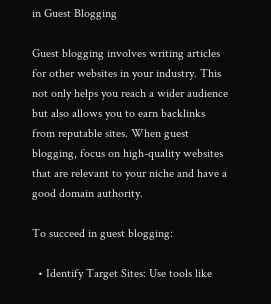in Guest Blogging

Guest blogging involves writing articles for other websites in your industry. This not only helps you reach a wider audience but also allows you to earn backlinks from reputable sites. When guest blogging, focus on high-quality websites that are relevant to your niche and have a good domain authority.

To succeed in guest blogging:

  • Identify Target Sites: Use tools like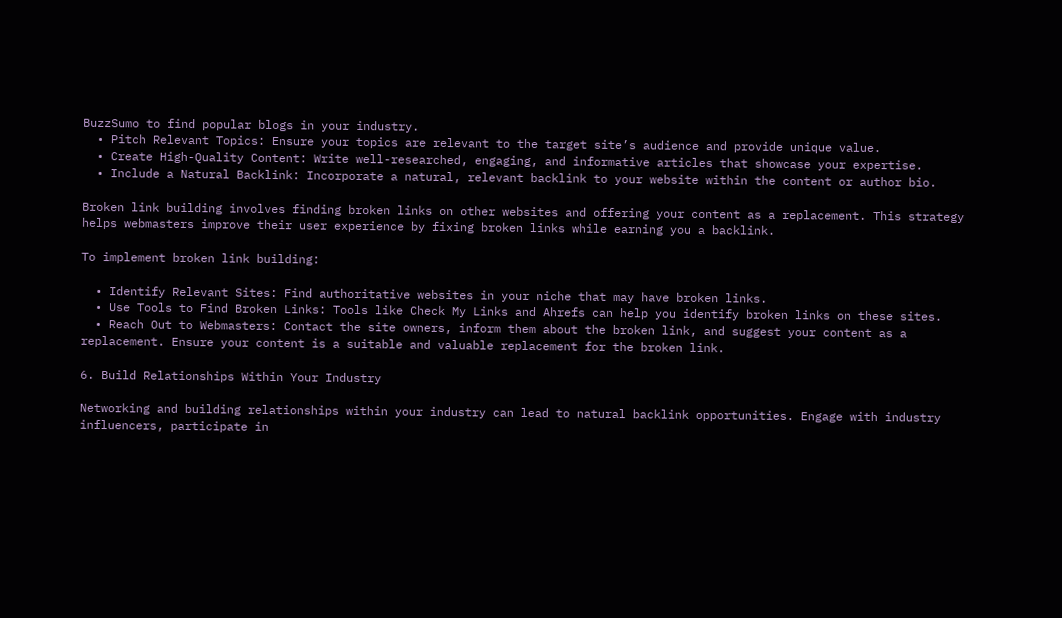BuzzSumo to find popular blogs in your industry.
  • Pitch Relevant Topics: Ensure your topics are relevant to the target site’s audience and provide unique value.
  • Create High-Quality Content: Write well-researched, engaging, and informative articles that showcase your expertise.
  • Include a Natural Backlink: Incorporate a natural, relevant backlink to your website within the content or author bio.

Broken link building involves finding broken links on other websites and offering your content as a replacement. This strategy helps webmasters improve their user experience by fixing broken links while earning you a backlink.

To implement broken link building:

  • Identify Relevant Sites: Find authoritative websites in your niche that may have broken links.
  • Use Tools to Find Broken Links: Tools like Check My Links and Ahrefs can help you identify broken links on these sites.
  • Reach Out to Webmasters: Contact the site owners, inform them about the broken link, and suggest your content as a replacement. Ensure your content is a suitable and valuable replacement for the broken link.

6. Build Relationships Within Your Industry

Networking and building relationships within your industry can lead to natural backlink opportunities. Engage with industry influencers, participate in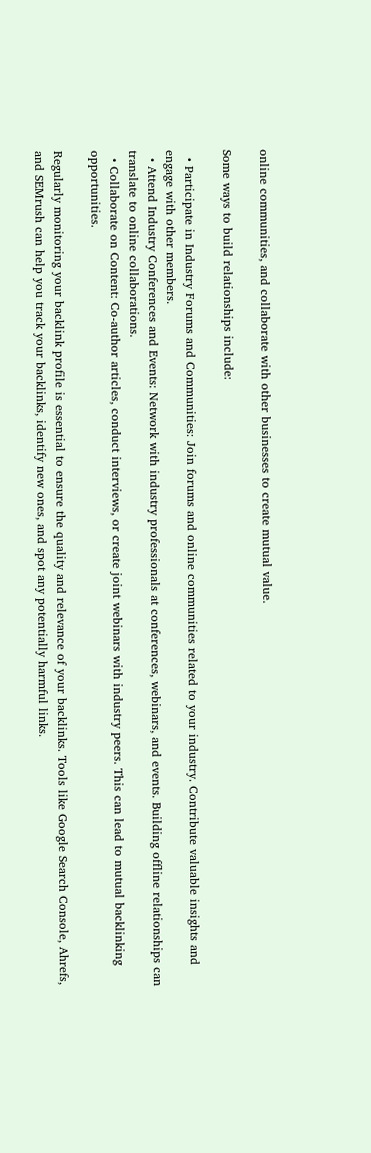online communities, and collaborate with other businesses to create mutual value.

Some ways to build relationships include:

  • Participate in Industry Forums and Communities: Join forums and online communities related to your industry. Contribute valuable insights and engage with other members.
  • Attend Industry Conferences and Events: Network with industry professionals at conferences, webinars, and events. Building offline relationships can translate to online collaborations.
  • Collaborate on Content: Co-author articles, conduct interviews, or create joint webinars with industry peers. This can lead to mutual backlinking opportunities.

Regularly monitoring your backlink profile is essential to ensure the quality and relevance of your backlinks. Tools like Google Search Console, Ahrefs, and SEMrush can help you track your backlinks, identify new ones, and spot any potentially harmful links.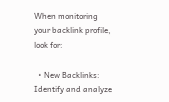When monitoring your backlink profile, look for:

  • New Backlinks: Identify and analyze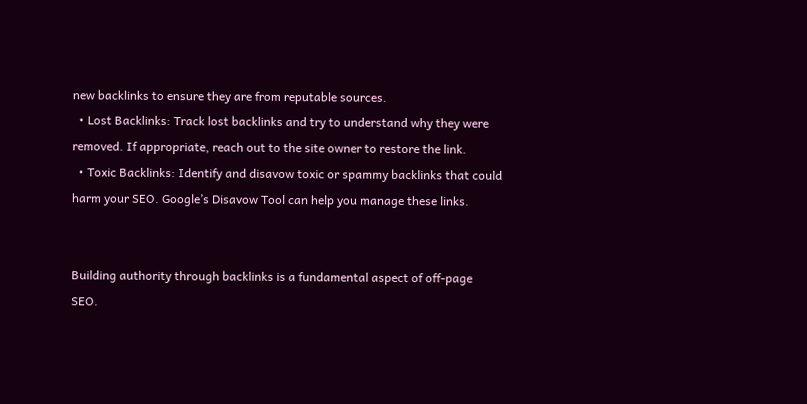new backlinks to ensure they are from reputable sources.
  • Lost Backlinks: Track lost backlinks and try to understand why they were removed. If appropriate, reach out to the site owner to restore the link.
  • Toxic Backlinks: Identify and disavow toxic or spammy backlinks that could harm your SEO. Google’s Disavow Tool can help you manage these links.


Building authority through backlinks is a fundamental aspect of off-page SEO.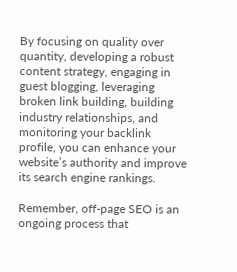By focusing on quality over quantity, developing a robust content strategy, engaging in guest blogging, leveraging broken link building, building industry relationships, and monitoring your backlink profile, you can enhance your website’s authority and improve its search engine rankings.

Remember, off-page SEO is an ongoing process that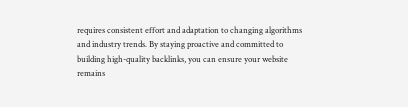requires consistent effort and adaptation to changing algorithms and industry trends. By staying proactive and committed to building high-quality backlinks, you can ensure your website remains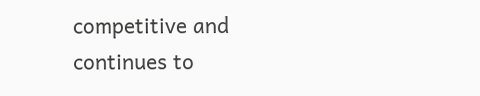competitive and continues to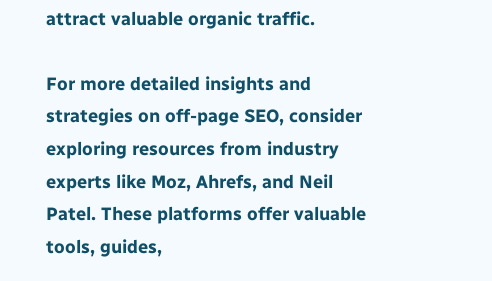attract valuable organic traffic.

For more detailed insights and strategies on off-page SEO, consider exploring resources from industry experts like Moz, Ahrefs, and Neil Patel. These platforms offer valuable tools, guides,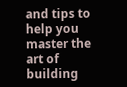and tips to help you master the art of building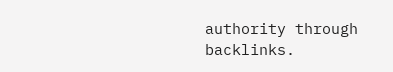authority through backlinks.